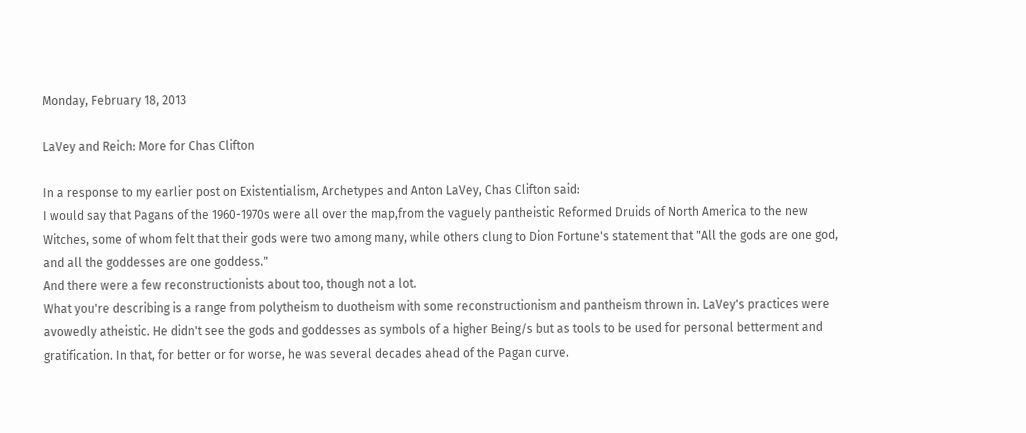Monday, February 18, 2013

LaVey and Reich: More for Chas Clifton

In a response to my earlier post on Existentialism, Archetypes and Anton LaVey, Chas Clifton said:
I would say that Pagans of the 1960-1970s were all over the map,from the vaguely pantheistic Reformed Druids of North America to the new Witches, some of whom felt that their gods were two among many, while others clung to Dion Fortune's statement that "All the gods are one god, and all the goddesses are one goddess."
And there were a few reconstructionists about too, though not a lot.
What you're describing is a range from polytheism to duotheism with some reconstructionism and pantheism thrown in. LaVey's practices were avowedly atheistic. He didn't see the gods and goddesses as symbols of a higher Being/s but as tools to be used for personal betterment and gratification. In that, for better or for worse, he was several decades ahead of the Pagan curve.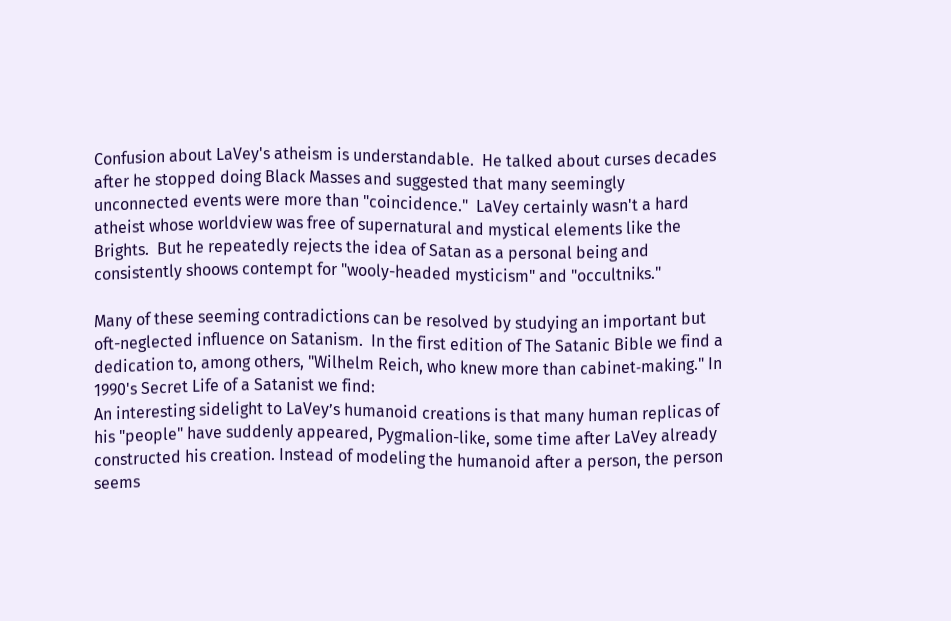Confusion about LaVey's atheism is understandable.  He talked about curses decades after he stopped doing Black Masses and suggested that many seemingly unconnected events were more than "coincidence."  LaVey certainly wasn't a hard atheist whose worldview was free of supernatural and mystical elements like the Brights.  But he repeatedly rejects the idea of Satan as a personal being and consistently shoows contempt for "wooly-headed mysticism" and "occultniks."

Many of these seeming contradictions can be resolved by studying an important but oft-neglected influence on Satanism.  In the first edition of The Satanic Bible we find a dedication to, among others, "Wilhelm Reich, who knew more than cabinet‐making." In 1990's Secret Life of a Satanist we find:
An interesting sidelight to LaVey’s humanoid creations is that many human replicas of his "people" have suddenly appeared, Pygmalion-like, some time after LaVey already constructed his creation. Instead of modeling the humanoid after a person, the person seems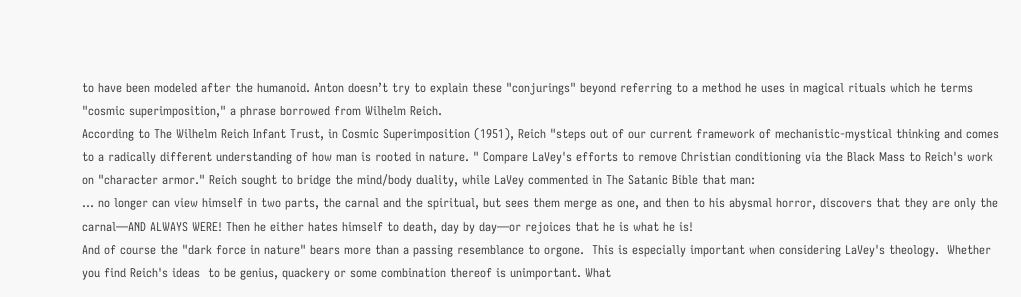to have been modeled after the humanoid. Anton doesn’t try to explain these "conjurings" beyond referring to a method he uses in magical rituals which he terms "cosmic superimposition," a phrase borrowed from Wilhelm Reich.
According to The Wilhelm Reich Infant Trust, in Cosmic Superimposition (1951), Reich "steps out of our current framework of mechanistic-mystical thinking and comes to a radically different understanding of how man is rooted in nature. " Compare LaVey's efforts to remove Christian conditioning via the Black Mass to Reich's work on "character armor." Reich sought to bridge the mind/body duality, while LaVey commented in The Satanic Bible that man:
... no longer can view himself in two parts, the carnal and the spiritual, but sees them merge as one, and then to his abysmal horror, discovers that they are only the carnal—AND ALWAYS WERE! Then he either hates himself to death, day by day—or rejoices that he is what he is!
And of course the "dark force in nature" bears more than a passing resemblance to orgone.  This is especially important when considering LaVey's theology.  Whether you find Reich's ideas  to be genius, quackery or some combination thereof is unimportant. What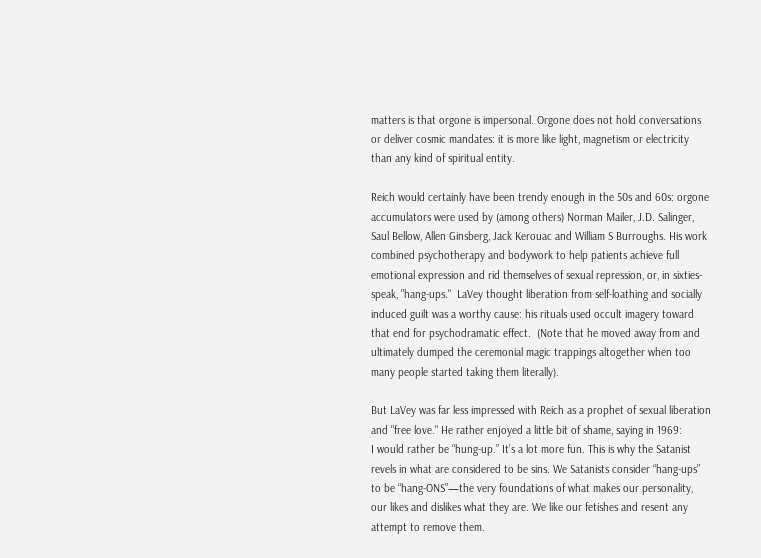matters is that orgone is impersonal. Orgone does not hold conversations or deliver cosmic mandates: it is more like light, magnetism or electricity than any kind of spiritual entity.

Reich would certainly have been trendy enough in the 50s and 60s: orgone accumulators were used by (among others) Norman Mailer, J.D. Salinger, Saul Bellow, Allen Ginsberg, Jack Kerouac and William S Burroughs. His work combined psychotherapy and bodywork to help patients achieve full emotional expression and rid themselves of sexual repression, or, in sixties-speak, "hang-ups."  LaVey thought liberation from self-loathing and socially induced guilt was a worthy cause: his rituals used occult imagery toward that end for psychodramatic effect.  (Note that he moved away from and ultimately dumped the ceremonial magic trappings altogether when too many people started taking them literally).

But LaVey was far less impressed with Reich as a prophet of sexual liberation and "free love." He rather enjoyed a little bit of shame, saying in 1969:
I would rather be “hung-up.” It’s a lot more fun. This is why the Satanist revels in what are considered to be sins. We Satanists consider “hang-ups” to be “hang-ONS”—the very foundations of what makes our personality, our likes and dislikes what they are. We like our fetishes and resent any attempt to remove them.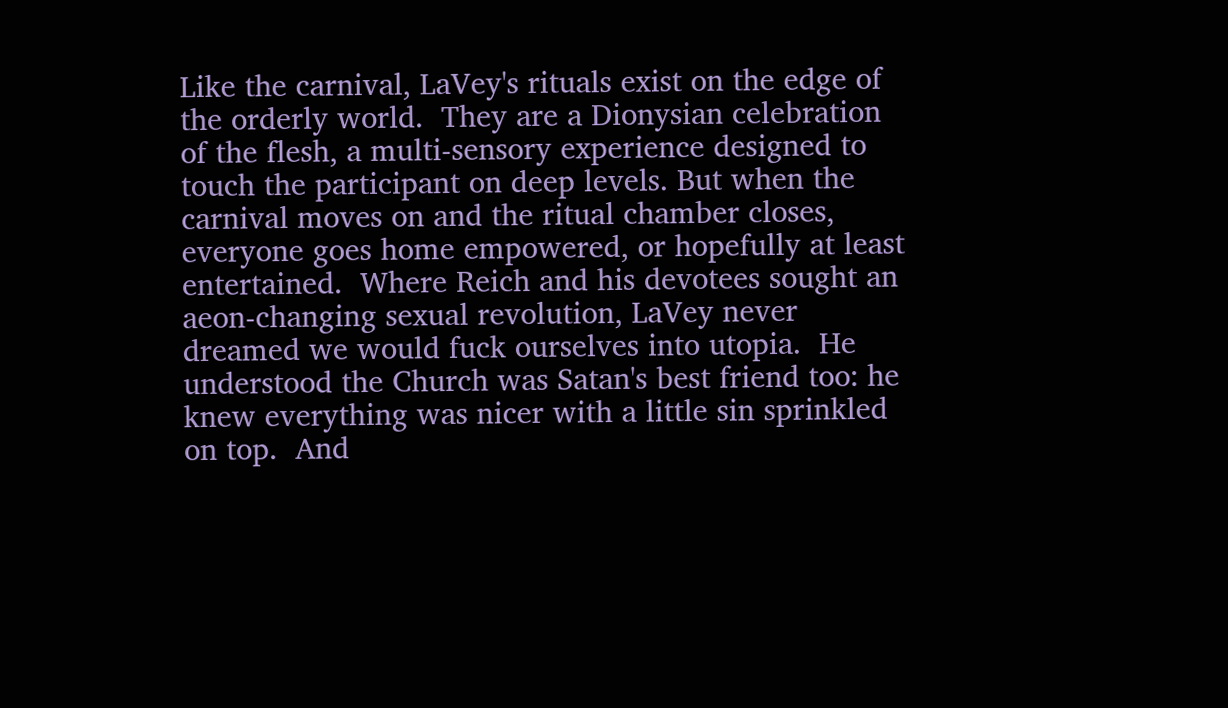Like the carnival, LaVey's rituals exist on the edge of the orderly world.  They are a Dionysian celebration of the flesh, a multi-sensory experience designed to touch the participant on deep levels. But when the carnival moves on and the ritual chamber closes, everyone goes home empowered, or hopefully at least entertained.  Where Reich and his devotees sought an aeon-changing sexual revolution, LaVey never dreamed we would fuck ourselves into utopia.  He understood the Church was Satan's best friend too: he knew everything was nicer with a little sin sprinkled on top.  And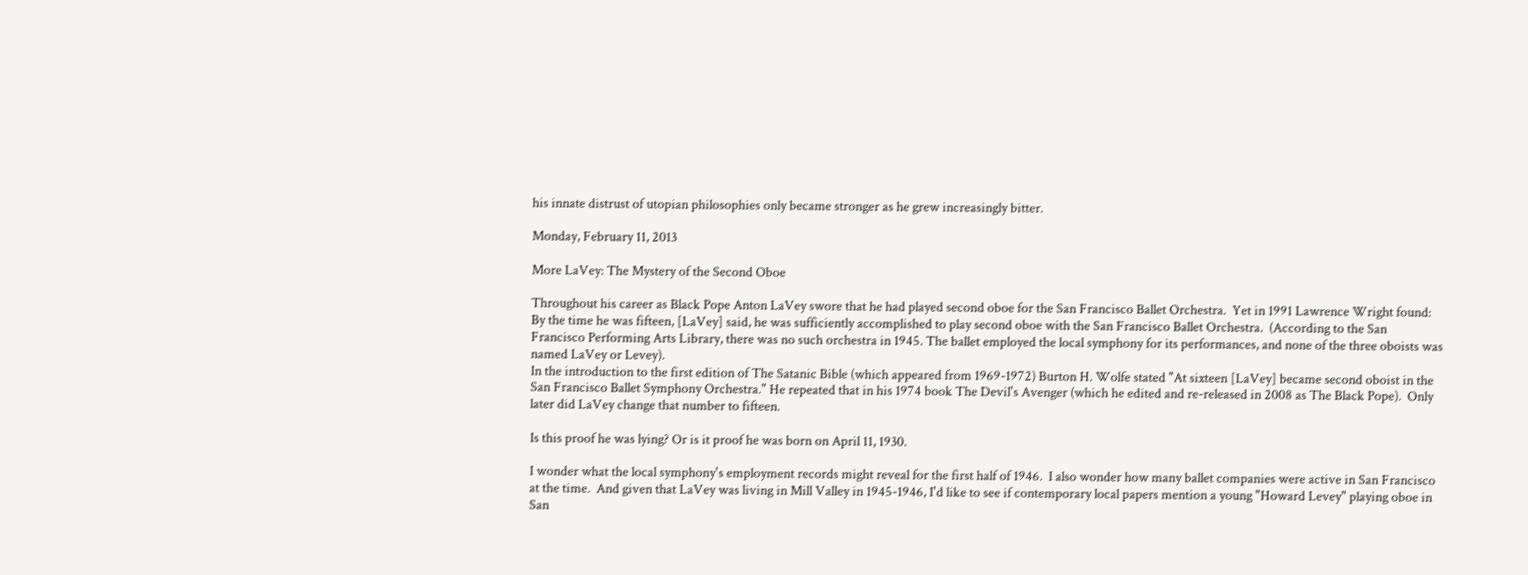his innate distrust of utopian philosophies only became stronger as he grew increasingly bitter.

Monday, February 11, 2013

More LaVey: The Mystery of the Second Oboe

Throughout his career as Black Pope Anton LaVey swore that he had played second oboe for the San Francisco Ballet Orchestra.  Yet in 1991 Lawrence Wright found:
By the time he was fifteen, [LaVey] said, he was sufficiently accomplished to play second oboe with the San Francisco Ballet Orchestra.  (According to the San Francisco Performing Arts Library, there was no such orchestra in 1945. The ballet employed the local symphony for its performances, and none of the three oboists was named LaVey or Levey).
In the introduction to the first edition of The Satanic Bible (which appeared from 1969-1972) Burton H. Wolfe stated "At sixteen [LaVey] became second oboist in the San Francisco Ballet Symphony Orchestra." He repeated that in his 1974 book The Devil's Avenger (which he edited and re-released in 2008 as The Black Pope).  Only later did LaVey change that number to fifteen.

Is this proof he was lying? Or is it proof he was born on April 11, 1930.

I wonder what the local symphony's employment records might reveal for the first half of 1946.  I also wonder how many ballet companies were active in San Francisco at the time.  And given that LaVey was living in Mill Valley in 1945-1946, I'd like to see if contemporary local papers mention a young "Howard Levey" playing oboe in San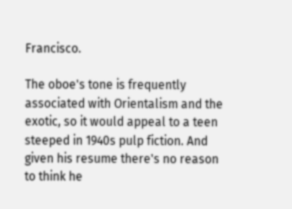Francisco.

The oboe's tone is frequently associated with Orientalism and the exotic, so it would appeal to a teen steeped in 1940s pulp fiction. And given his resume there's no reason to think he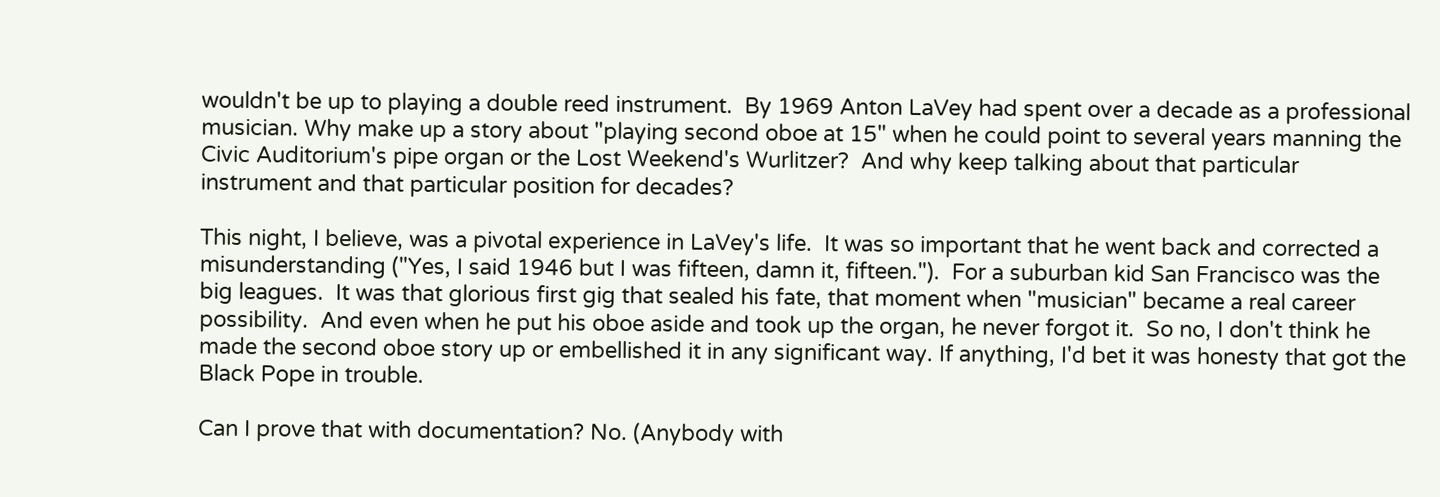wouldn't be up to playing a double reed instrument.  By 1969 Anton LaVey had spent over a decade as a professional musician. Why make up a story about "playing second oboe at 15" when he could point to several years manning the Civic Auditorium's pipe organ or the Lost Weekend's Wurlitzer?  And why keep talking about that particular instrument and that particular position for decades?

This night, I believe, was a pivotal experience in LaVey's life.  It was so important that he went back and corrected a misunderstanding ("Yes, I said 1946 but I was fifteen, damn it, fifteen.").  For a suburban kid San Francisco was the big leagues.  It was that glorious first gig that sealed his fate, that moment when "musician" became a real career possibility.  And even when he put his oboe aside and took up the organ, he never forgot it.  So no, I don't think he made the second oboe story up or embellished it in any significant way. If anything, I'd bet it was honesty that got the Black Pope in trouble.

Can I prove that with documentation? No. (Anybody with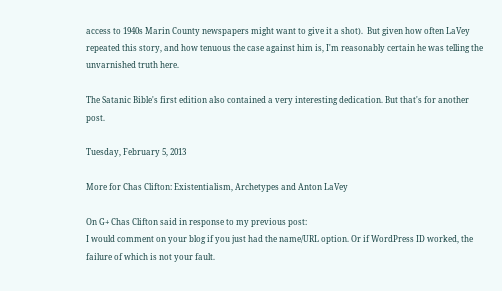access to 1940s Marin County newspapers might want to give it a shot).  But given how often LaVey repeated this story, and how tenuous the case against him is, I'm reasonably certain he was telling the unvarnished truth here.

The Satanic Bible's first edition also contained a very interesting dedication. But that's for another post.

Tuesday, February 5, 2013

More for Chas Clifton: Existentialism, Archetypes and Anton LaVey

On G+ Chas Clifton said in response to my previous post:
I would comment on your blog if you just had the name/URL option. Or if WordPress ID worked, the failure of which is not your fault.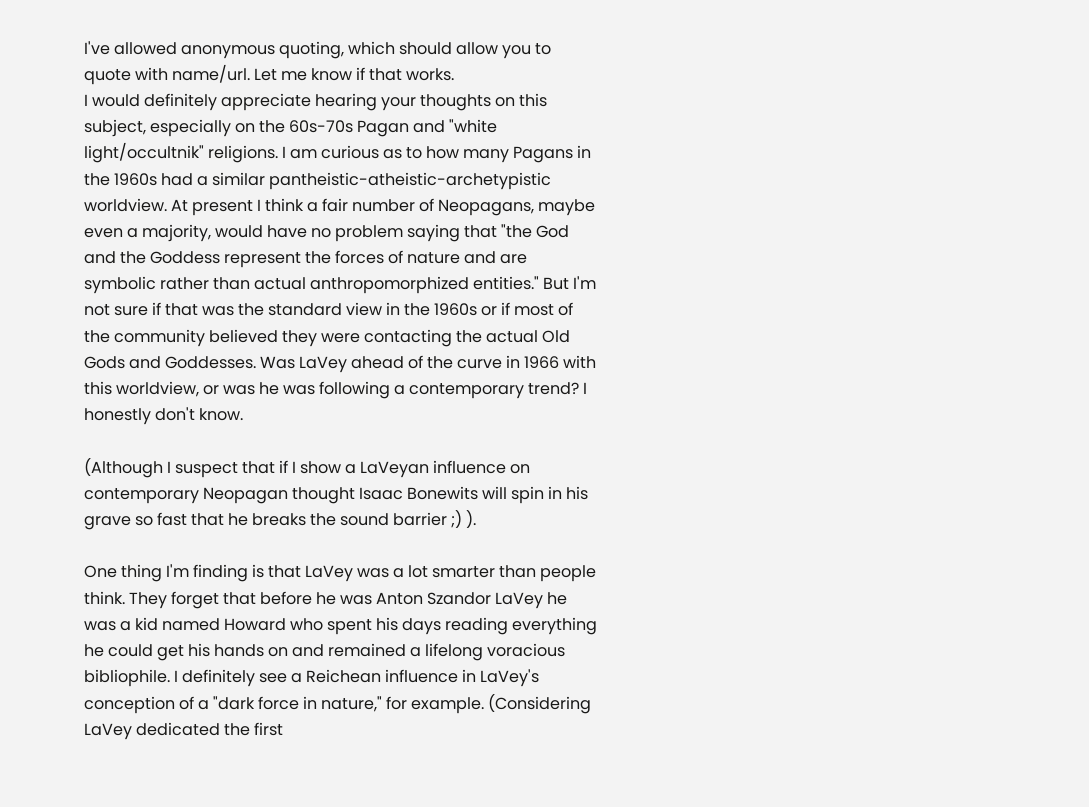I've allowed anonymous quoting, which should allow you to quote with name/url. Let me know if that works.
I would definitely appreciate hearing your thoughts on this subject, especially on the 60s-70s Pagan and "white light/occultnik" religions. I am curious as to how many Pagans in the 1960s had a similar pantheistic-atheistic-archetypistic worldview. At present I think a fair number of Neopagans, maybe even a majority, would have no problem saying that "the God and the Goddess represent the forces of nature and are symbolic rather than actual anthropomorphized entities." But I'm not sure if that was the standard view in the 1960s or if most of the community believed they were contacting the actual Old Gods and Goddesses. Was LaVey ahead of the curve in 1966 with this worldview, or was he was following a contemporary trend? I honestly don't know.

(Although I suspect that if I show a LaVeyan influence on contemporary Neopagan thought Isaac Bonewits will spin in his grave so fast that he breaks the sound barrier ;) ).

One thing I'm finding is that LaVey was a lot smarter than people think. They forget that before he was Anton Szandor LaVey he was a kid named Howard who spent his days reading everything he could get his hands on and remained a lifelong voracious bibliophile. I definitely see a Reichean influence in LaVey's conception of a "dark force in nature," for example. (Considering LaVey dedicated the first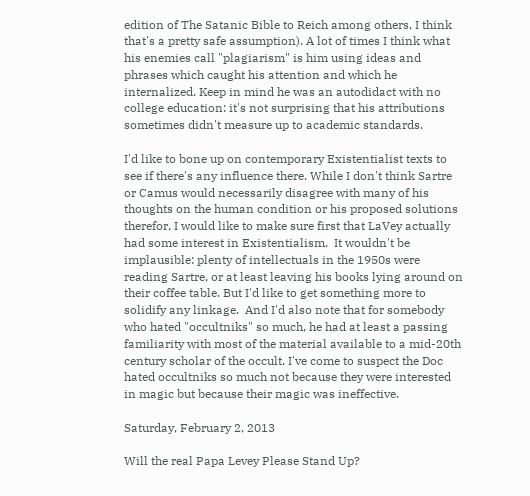edition of The Satanic Bible to Reich among others, I think that's a pretty safe assumption). A lot of times I think what his enemies call "plagiarism" is him using ideas and phrases which caught his attention and which he internalized. Keep in mind he was an autodidact with no college education: it's not surprising that his attributions sometimes didn't measure up to academic standards.

I'd like to bone up on contemporary Existentialist texts to see if there's any influence there. While I don't think Sartre or Camus would necessarily disagree with many of his thoughts on the human condition or his proposed solutions therefor, I would like to make sure first that LaVey actually had some interest in Existentialism.  It wouldn't be implausible: plenty of intellectuals in the 1950s were reading Sartre, or at least leaving his books lying around on their coffee table. But I'd like to get something more to solidify any linkage.  And I'd also note that for somebody who hated "occultniks" so much, he had at least a passing familiarity with most of the material available to a mid-20th century scholar of the occult. I've come to suspect the Doc hated occultniks so much not because they were interested in magic but because their magic was ineffective.

Saturday, February 2, 2013

Will the real Papa Levey Please Stand Up?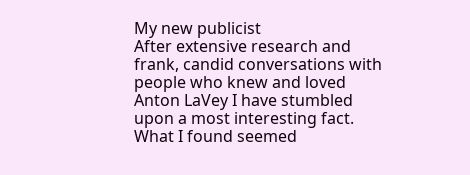My new publicist
After extensive research and frank, candid conversations with people who knew and loved Anton LaVey I have stumbled upon a most interesting fact.  What I found seemed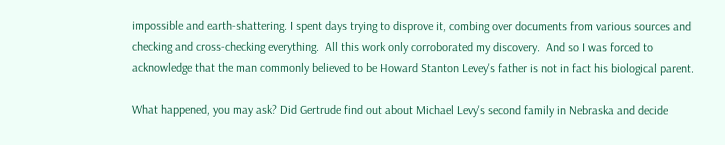impossible and earth-shattering. I spent days trying to disprove it, combing over documents from various sources and checking and cross-checking everything.  All this work only corroborated my discovery.  And so I was forced to acknowledge that the man commonly believed to be Howard Stanton Levey's father is not in fact his biological parent.

What happened, you may ask? Did Gertrude find out about Michael Levy's second family in Nebraska and decide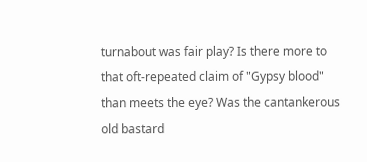turnabout was fair play? Is there more to that oft-repeated claim of "Gypsy blood" than meets the eye? Was the cantankerous old bastard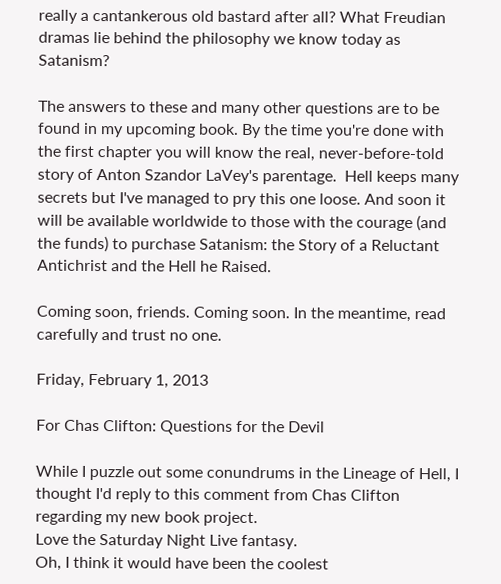really a cantankerous old bastard after all? What Freudian dramas lie behind the philosophy we know today as Satanism?

The answers to these and many other questions are to be found in my upcoming book. By the time you're done with the first chapter you will know the real, never-before-told story of Anton Szandor LaVey's parentage.  Hell keeps many secrets but I've managed to pry this one loose. And soon it will be available worldwide to those with the courage (and the funds) to purchase Satanism: the Story of a Reluctant Antichrist and the Hell he Raised.

Coming soon, friends. Coming soon. In the meantime, read carefully and trust no one.

Friday, February 1, 2013

For Chas Clifton: Questions for the Devil

While I puzzle out some conundrums in the Lineage of Hell, I thought I'd reply to this comment from Chas Clifton regarding my new book project.
Love the Saturday Night Live fantasy.
Oh, I think it would have been the coolest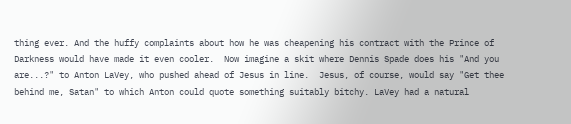thing ever. And the huffy complaints about how he was cheapening his contract with the Prince of Darkness would have made it even cooler.  Now imagine a skit where Dennis Spade does his "And you are...?" to Anton LaVey, who pushed ahead of Jesus in line.  Jesus, of course, would say "Get thee behind me, Satan" to which Anton could quote something suitably bitchy. LaVey had a natural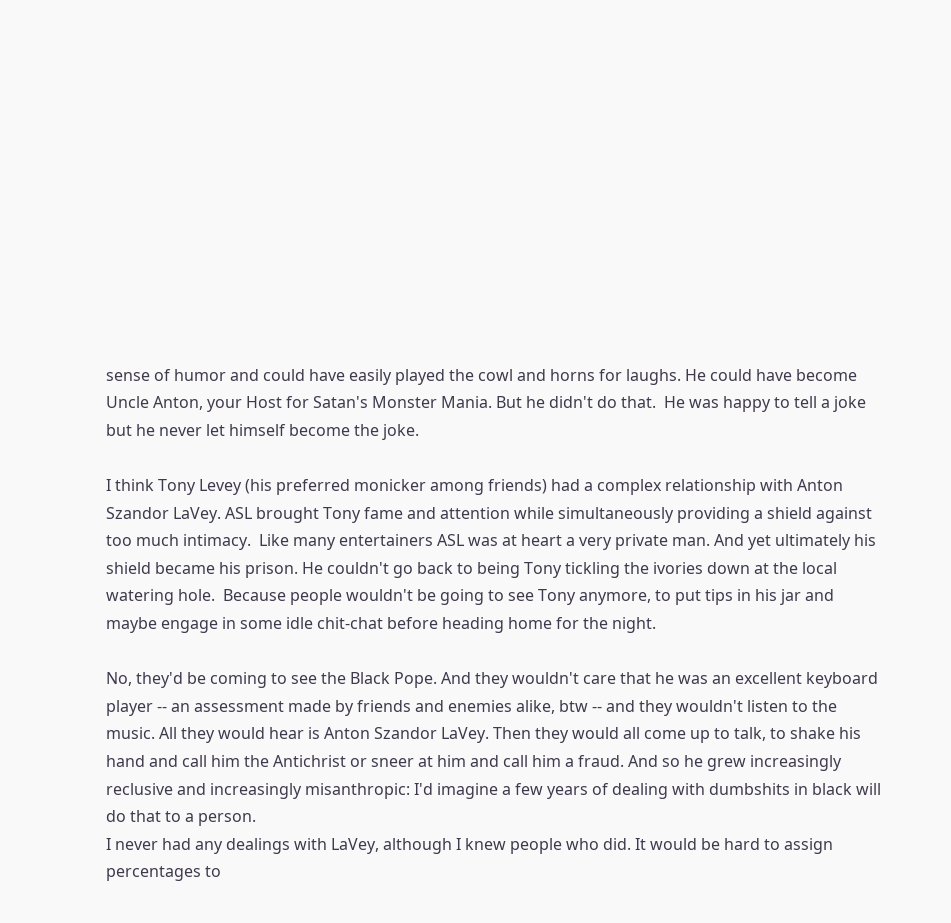sense of humor and could have easily played the cowl and horns for laughs. He could have become Uncle Anton, your Host for Satan's Monster Mania. But he didn't do that.  He was happy to tell a joke but he never let himself become the joke.

I think Tony Levey (his preferred monicker among friends) had a complex relationship with Anton Szandor LaVey. ASL brought Tony fame and attention while simultaneously providing a shield against too much intimacy.  Like many entertainers ASL was at heart a very private man. And yet ultimately his shield became his prison. He couldn't go back to being Tony tickling the ivories down at the local watering hole.  Because people wouldn't be going to see Tony anymore, to put tips in his jar and maybe engage in some idle chit-chat before heading home for the night.

No, they'd be coming to see the Black Pope. And they wouldn't care that he was an excellent keyboard player -- an assessment made by friends and enemies alike, btw -- and they wouldn't listen to the music. All they would hear is Anton Szandor LaVey. Then they would all come up to talk, to shake his hand and call him the Antichrist or sneer at him and call him a fraud. And so he grew increasingly reclusive and increasingly misanthropic: I'd imagine a few years of dealing with dumbshits in black will do that to a person.
I never had any dealings with LaVey, although I knew people who did. It would be hard to assign percentages to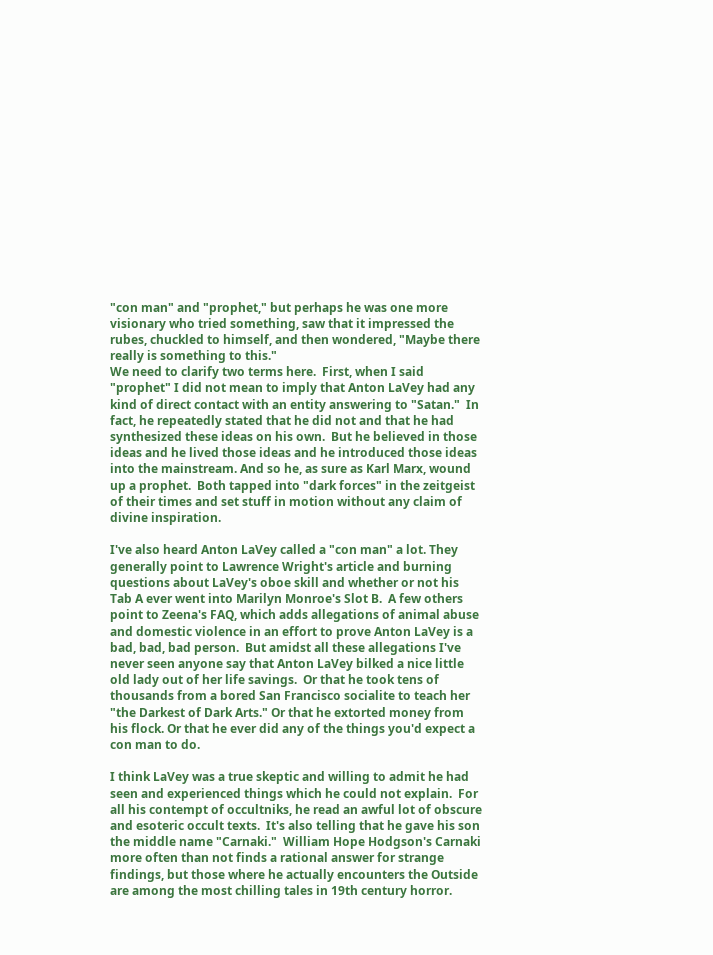"con man" and "prophet," but perhaps he was one more visionary who tried something, saw that it impressed the rubes, chuckled to himself, and then wondered, "Maybe there really is something to this."
We need to clarify two terms here.  First, when I said "prophet" I did not mean to imply that Anton LaVey had any kind of direct contact with an entity answering to "Satan."  In fact, he repeatedly stated that he did not and that he had synthesized these ideas on his own.  But he believed in those ideas and he lived those ideas and he introduced those ideas into the mainstream. And so he, as sure as Karl Marx, wound up a prophet.  Both tapped into "dark forces" in the zeitgeist of their times and set stuff in motion without any claim of divine inspiration.

I've also heard Anton LaVey called a "con man" a lot. They generally point to Lawrence Wright's article and burning questions about LaVey's oboe skill and whether or not his Tab A ever went into Marilyn Monroe's Slot B.  A few others point to Zeena's FAQ, which adds allegations of animal abuse and domestic violence in an effort to prove Anton LaVey is a bad, bad, bad person.  But amidst all these allegations I've never seen anyone say that Anton LaVey bilked a nice little old lady out of her life savings.  Or that he took tens of thousands from a bored San Francisco socialite to teach her "the Darkest of Dark Arts." Or that he extorted money from his flock. Or that he ever did any of the things you'd expect a con man to do.

I think LaVey was a true skeptic and willing to admit he had seen and experienced things which he could not explain.  For all his contempt of occultniks, he read an awful lot of obscure and esoteric occult texts.  It's also telling that he gave his son the middle name "Carnaki."  William Hope Hodgson's Carnaki more often than not finds a rational answer for strange findings, but those where he actually encounters the Outside are among the most chilling tales in 19th century horror.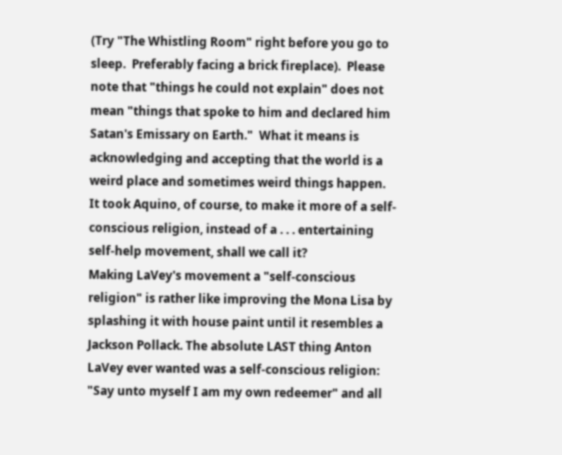(Try "The Whistling Room" right before you go to sleep.  Preferably facing a brick fireplace).  Please note that "things he could not explain" does not mean "things that spoke to him and declared him Satan's Emissary on Earth."  What it means is acknowledging and accepting that the world is a weird place and sometimes weird things happen.
It took Aquino, of course, to make it more of a self-conscious religion, instead of a . . . entertaining self-help movement, shall we call it?
Making LaVey's movement a "self-conscious religion" is rather like improving the Mona Lisa by splashing it with house paint until it resembles a Jackson Pollack. The absolute LAST thing Anton LaVey ever wanted was a self-conscious religion: "Say unto myself I am my own redeemer" and all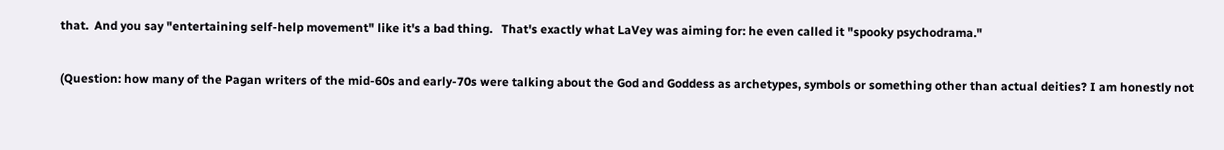that.  And you say "entertaining self-help movement" like it's a bad thing.   That's exactly what LaVey was aiming for: he even called it "spooky psychodrama."

(Question: how many of the Pagan writers of the mid-60s and early-70s were talking about the God and Goddess as archetypes, symbols or something other than actual deities? I am honestly not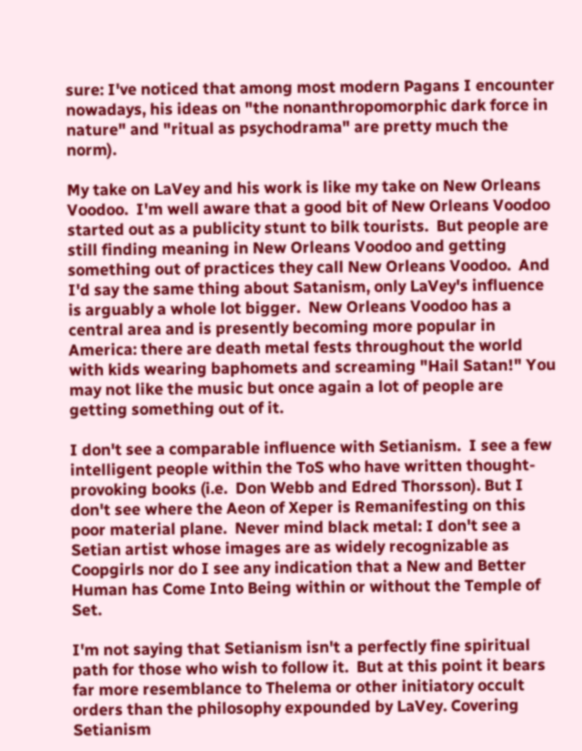sure: I've noticed that among most modern Pagans I encounter nowadays, his ideas on "the nonanthropomorphic dark force in nature" and "ritual as psychodrama" are pretty much the norm).

My take on LaVey and his work is like my take on New Orleans Voodoo.  I'm well aware that a good bit of New Orleans Voodoo started out as a publicity stunt to bilk tourists.  But people are still finding meaning in New Orleans Voodoo and getting something out of practices they call New Orleans Voodoo.  And I'd say the same thing about Satanism, only LaVey's influence is arguably a whole lot bigger.  New Orleans Voodoo has a central area and is presently becoming more popular in America: there are death metal fests throughout the world with kids wearing baphomets and screaming "Hail Satan!" You may not like the music but once again a lot of people are getting something out of it.

I don't see a comparable influence with Setianism.  I see a few intelligent people within the ToS who have written thought-provoking books (i.e.  Don Webb and Edred Thorsson). But I don't see where the Aeon of Xeper is Remanifesting on this poor material plane.  Never mind black metal: I don't see a Setian artist whose images are as widely recognizable as Coopgirls nor do I see any indication that a New and Better Human has Come Into Being within or without the Temple of Set.

I'm not saying that Setianism isn't a perfectly fine spiritual path for those who wish to follow it.  But at this point it bears far more resemblance to Thelema or other initiatory occult orders than the philosophy expounded by LaVey. Covering Setianism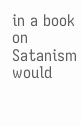in a book on Satanism would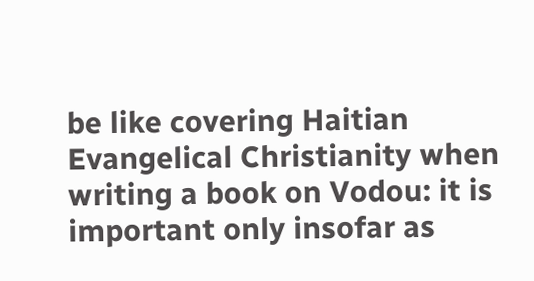be like covering Haitian Evangelical Christianity when writing a book on Vodou: it is important only insofar as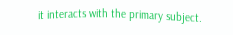it interacts with the primary subject.